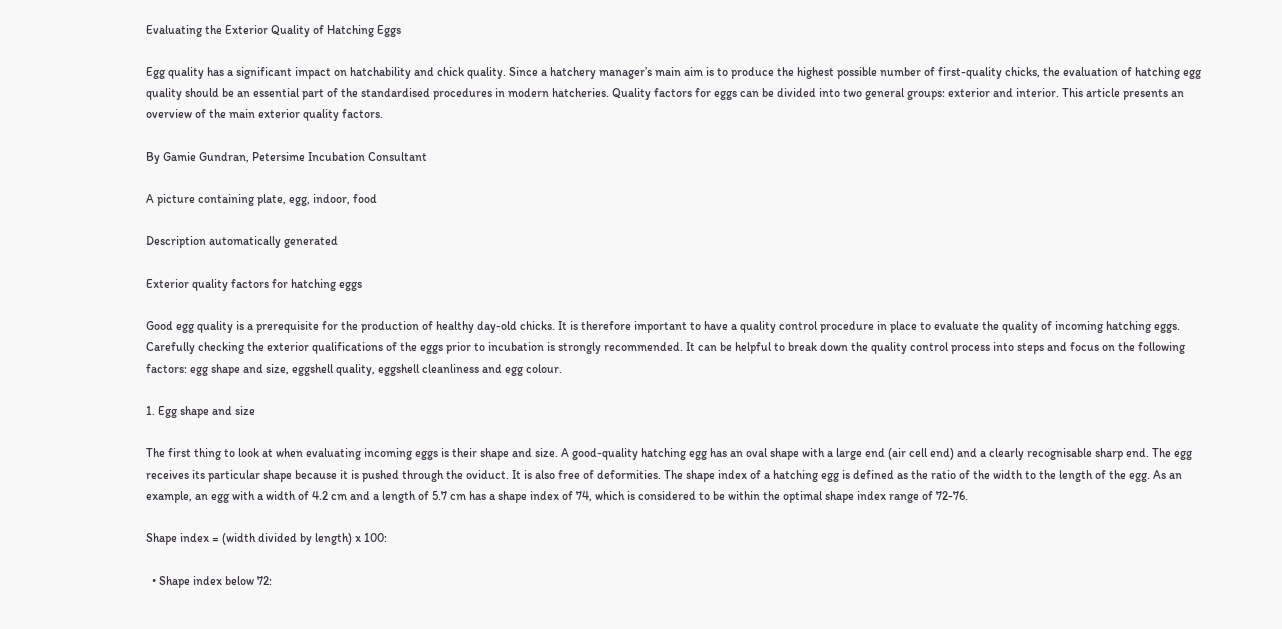Evaluating the Exterior Quality of Hatching Eggs

Egg quality has a significant impact on hatchability and chick quality. Since a hatchery manager’s main aim is to produce the highest possible number of first-quality chicks, the evaluation of hatching egg quality should be an essential part of the standardised procedures in modern hatcheries. Quality factors for eggs can be divided into two general groups: exterior and interior. This article presents an overview of the main exterior quality factors.

By Gamie Gundran, Petersime Incubation Consultant

A picture containing plate, egg, indoor, food

Description automatically generated

Exterior quality factors for hatching eggs

Good egg quality is a prerequisite for the production of healthy day-old chicks. It is therefore important to have a quality control procedure in place to evaluate the quality of incoming hatching eggs. Carefully checking the exterior qualifications of the eggs prior to incubation is strongly recommended. It can be helpful to break down the quality control process into steps and focus on the following factors: egg shape and size, eggshell quality, eggshell cleanliness and egg colour.

1. Egg shape and size

The first thing to look at when evaluating incoming eggs is their shape and size. A good-quality hatching egg has an oval shape with a large end (air cell end) and a clearly recognisable sharp end. The egg receives its particular shape because it is pushed through the oviduct. It is also free of deformities. The shape index of a hatching egg is defined as the ratio of the width to the length of the egg. As an example, an egg with a width of 4.2 cm and a length of 5.7 cm has a shape index of 74, which is considered to be within the optimal shape index range of 72-76.

Shape index = (width divided by length) x 100:

  • Shape index below 72: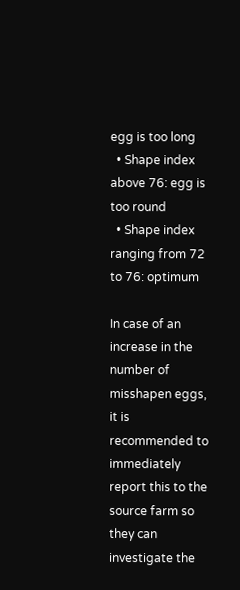egg is too long
  • Shape index above 76: egg is too round
  • Shape index ranging from 72 to 76: optimum

In case of an increase in the number of misshapen eggs, it is recommended to immediately report this to the source farm so they can investigate the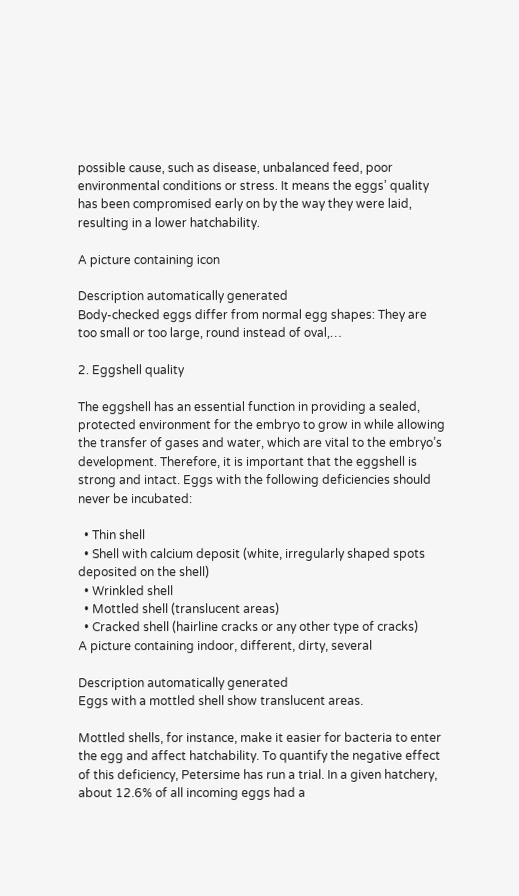possible cause, such as disease, unbalanced feed, poor environmental conditions or stress. It means the eggs’ quality has been compromised early on by the way they were laid, resulting in a lower hatchability.

A picture containing icon

Description automatically generated
Body-checked eggs differ from normal egg shapes: They are too small or too large, round instead of oval,…

2. Eggshell quality

The eggshell has an essential function in providing a sealed, protected environment for the embryo to grow in while allowing the transfer of gases and water, which are vital to the embryo’s development. Therefore, it is important that the eggshell is strong and intact. Eggs with the following deficiencies should never be incubated:

  • Thin shell
  • Shell with calcium deposit (white, irregularly shaped spots deposited on the shell)
  • Wrinkled shell
  • Mottled shell (translucent areas)
  • Cracked shell (hairline cracks or any other type of cracks)
A picture containing indoor, different, dirty, several

Description automatically generated
Eggs with a mottled shell show translucent areas.

Mottled shells, for instance, make it easier for bacteria to enter the egg and affect hatchability. To quantify the negative effect of this deficiency, Petersime has run a trial. In a given hatchery, about 12.6% of all incoming eggs had a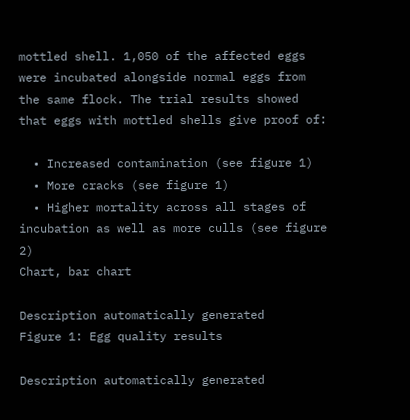mottled shell. 1,050 of the affected eggs were incubated alongside normal eggs from the same flock. The trial results showed that eggs with mottled shells give proof of:

  • Increased contamination (see figure 1)
  • More cracks (see figure 1)
  • Higher mortality across all stages of incubation as well as more culls (see figure 2)
Chart, bar chart

Description automatically generated
Figure 1: Egg quality results

Description automatically generated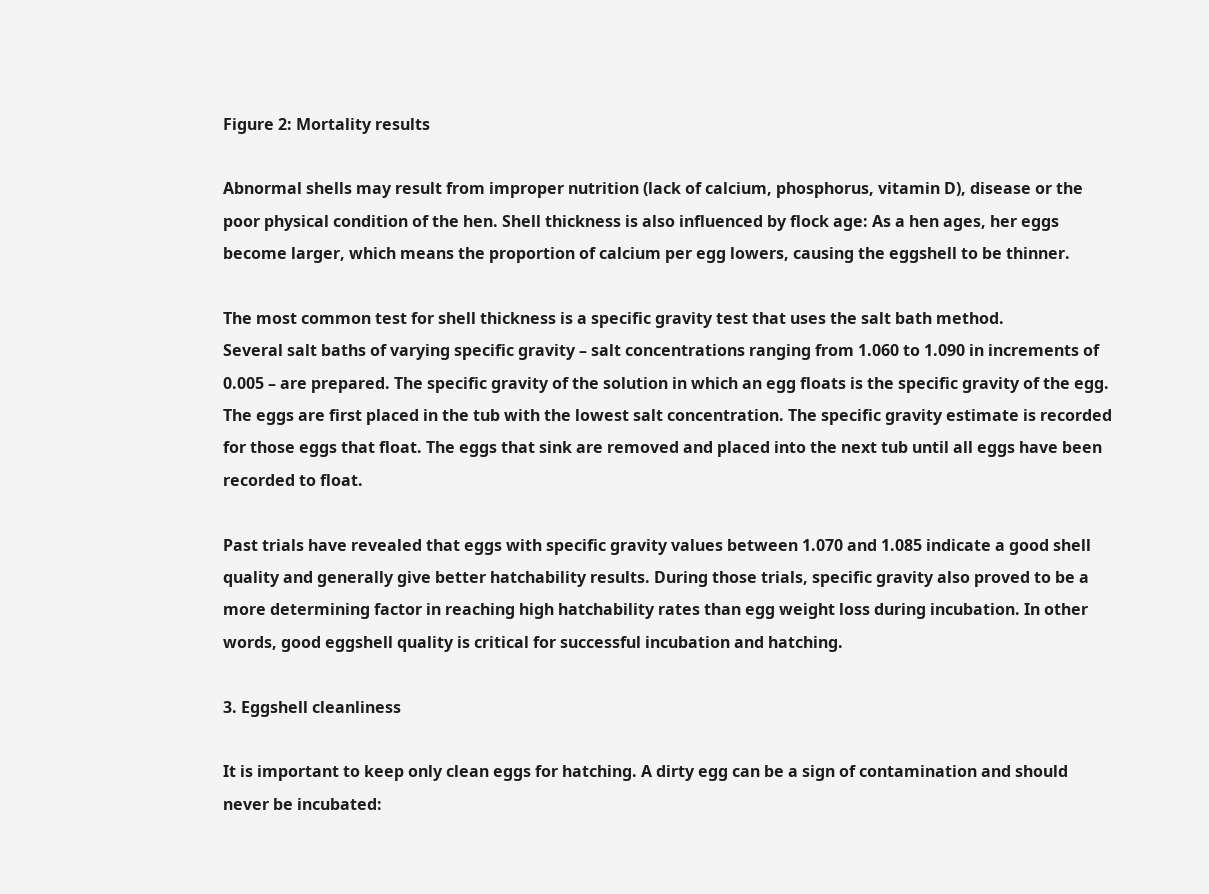Figure 2: Mortality results

Abnormal shells may result from improper nutrition (lack of calcium, phosphorus, vitamin D), disease or the poor physical condition of the hen. Shell thickness is also influenced by flock age: As a hen ages, her eggs become larger, which means the proportion of calcium per egg lowers, causing the eggshell to be thinner.

The most common test for shell thickness is a specific gravity test that uses the salt bath method.
Several salt baths of varying specific gravity – salt concentrations ranging from 1.060 to 1.090 in increments of 0.005 – are prepared. The specific gravity of the solution in which an egg floats is the specific gravity of the egg. The eggs are first placed in the tub with the lowest salt concentration. The specific gravity estimate is recorded for those eggs that float. The eggs that sink are removed and placed into the next tub until all eggs have been recorded to float.

Past trials have revealed that eggs with specific gravity values between 1.070 and 1.085 indicate a good shell quality and generally give better hatchability results. During those trials, specific gravity also proved to be a more determining factor in reaching high hatchability rates than egg weight loss during incubation. In other words, good eggshell quality is critical for successful incubation and hatching.

3. Eggshell cleanliness

It is important to keep only clean eggs for hatching. A dirty egg can be a sign of contamination and should never be incubated: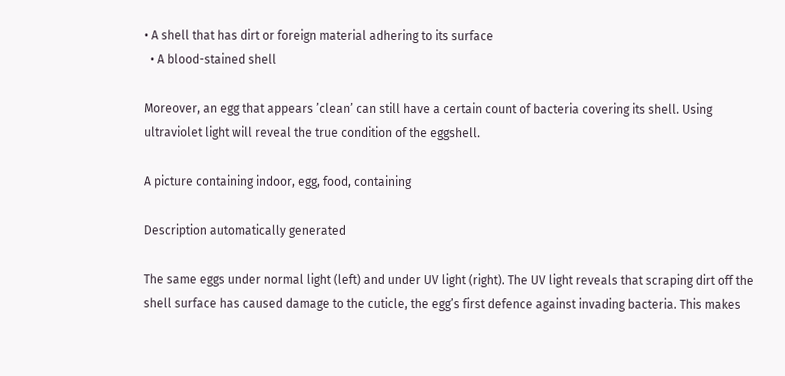• A shell that has dirt or foreign material adhering to its surface
  • A blood-stained shell

Moreover, an egg that appears ’clean’ can still have a certain count of bacteria covering its shell. Using ultraviolet light will reveal the true condition of the eggshell.

A picture containing indoor, egg, food, containing

Description automatically generated

The same eggs under normal light (left) and under UV light (right). The UV light reveals that scraping dirt off the shell surface has caused damage to the cuticle, the egg’s first defence against invading bacteria. This makes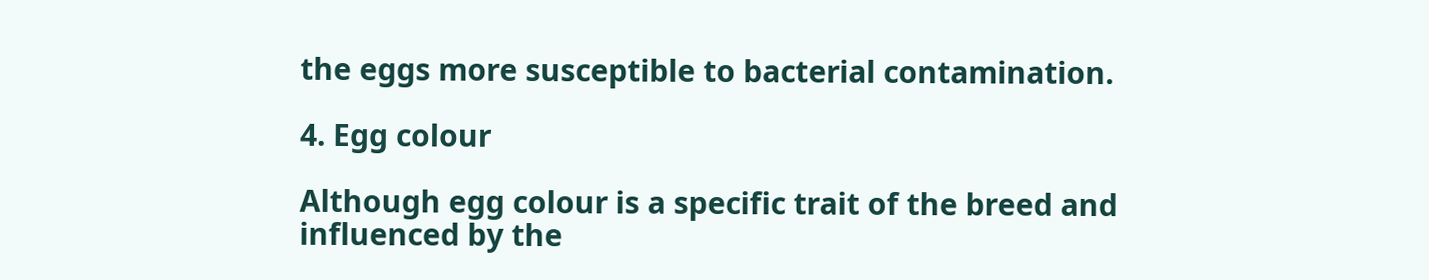the eggs more susceptible to bacterial contamination.

4. Egg colour

Although egg colour is a specific trait of the breed and influenced by the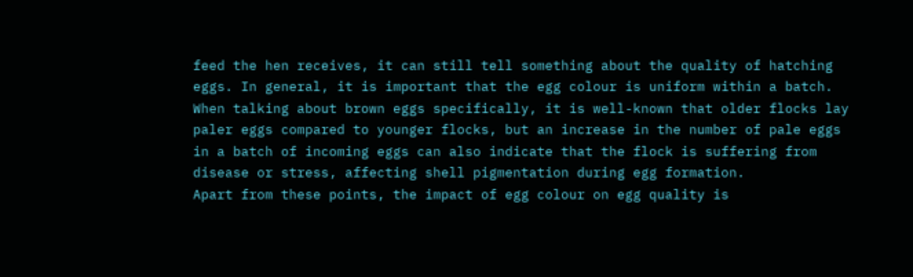feed the hen receives, it can still tell something about the quality of hatching eggs. In general, it is important that the egg colour is uniform within a batch. When talking about brown eggs specifically, it is well-known that older flocks lay paler eggs compared to younger flocks, but an increase in the number of pale eggs in a batch of incoming eggs can also indicate that the flock is suffering from disease or stress, affecting shell pigmentation during egg formation.
Apart from these points, the impact of egg colour on egg quality is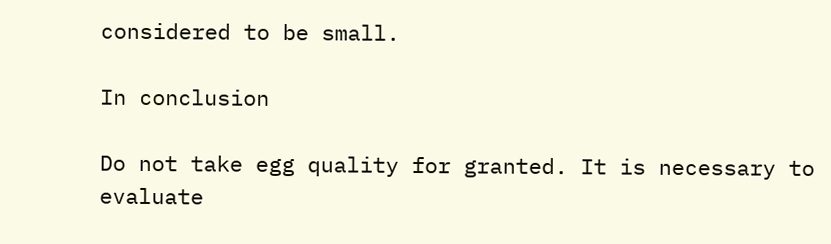considered to be small.

In conclusion

Do not take egg quality for granted. It is necessary to evaluate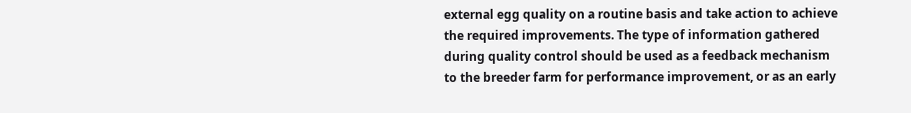external egg quality on a routine basis and take action to achieve the required improvements. The type of information gathered during quality control should be used as a feedback mechanism to the breeder farm for performance improvement, or as an early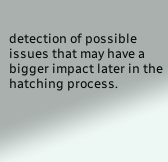detection of possible issues that may have a bigger impact later in the hatching process.